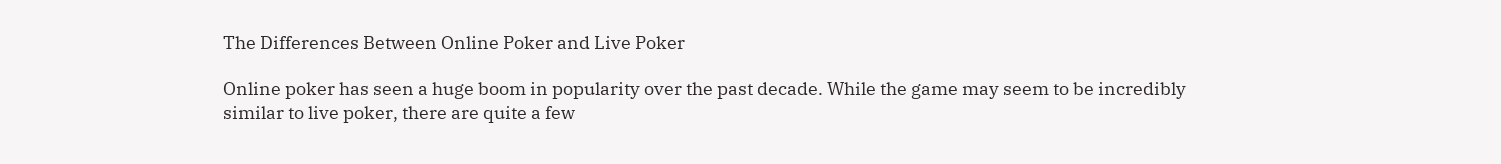The Differences Between Online Poker and Live Poker

Online poker has seen a huge boom in popularity over the past decade. While the game may seem to be incredibly similar to live poker, there are quite a few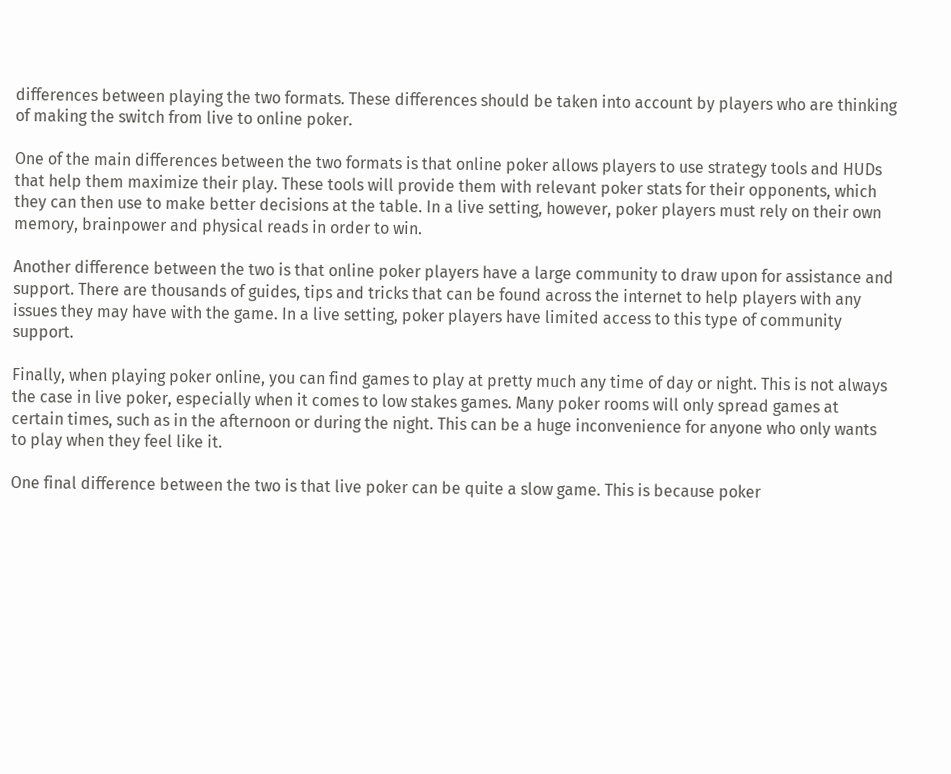differences between playing the two formats. These differences should be taken into account by players who are thinking of making the switch from live to online poker.

One of the main differences between the two formats is that online poker allows players to use strategy tools and HUDs that help them maximize their play. These tools will provide them with relevant poker stats for their opponents, which they can then use to make better decisions at the table. In a live setting, however, poker players must rely on their own memory, brainpower and physical reads in order to win.

Another difference between the two is that online poker players have a large community to draw upon for assistance and support. There are thousands of guides, tips and tricks that can be found across the internet to help players with any issues they may have with the game. In a live setting, poker players have limited access to this type of community support.

Finally, when playing poker online, you can find games to play at pretty much any time of day or night. This is not always the case in live poker, especially when it comes to low stakes games. Many poker rooms will only spread games at certain times, such as in the afternoon or during the night. This can be a huge inconvenience for anyone who only wants to play when they feel like it.

One final difference between the two is that live poker can be quite a slow game. This is because poker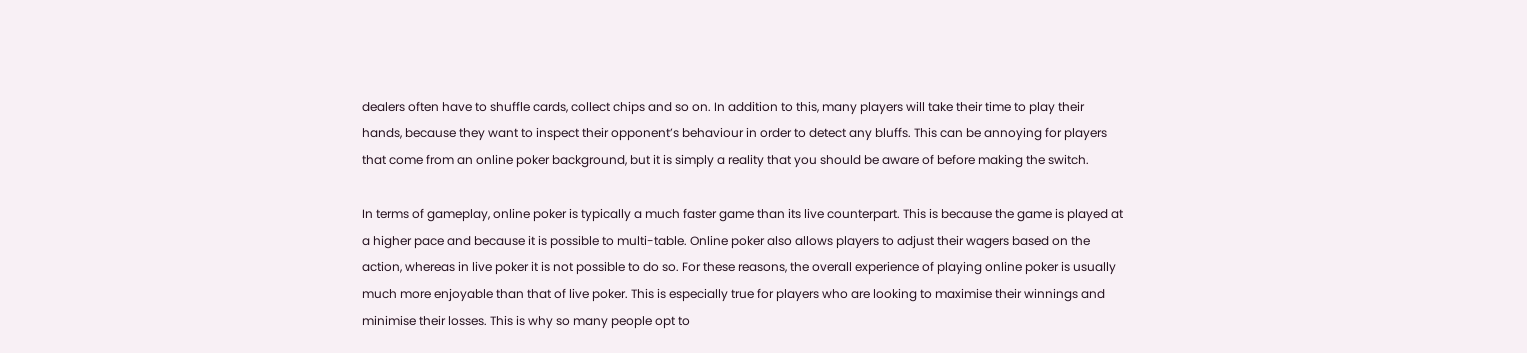dealers often have to shuffle cards, collect chips and so on. In addition to this, many players will take their time to play their hands, because they want to inspect their opponent’s behaviour in order to detect any bluffs. This can be annoying for players that come from an online poker background, but it is simply a reality that you should be aware of before making the switch.

In terms of gameplay, online poker is typically a much faster game than its live counterpart. This is because the game is played at a higher pace and because it is possible to multi-table. Online poker also allows players to adjust their wagers based on the action, whereas in live poker it is not possible to do so. For these reasons, the overall experience of playing online poker is usually much more enjoyable than that of live poker. This is especially true for players who are looking to maximise their winnings and minimise their losses. This is why so many people opt to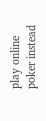play online poker instead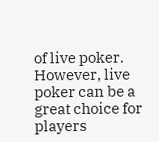of live poker. However, live poker can be a great choice for players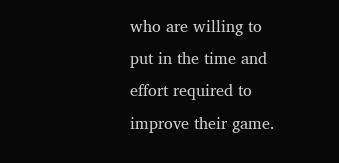who are willing to put in the time and effort required to improve their game.